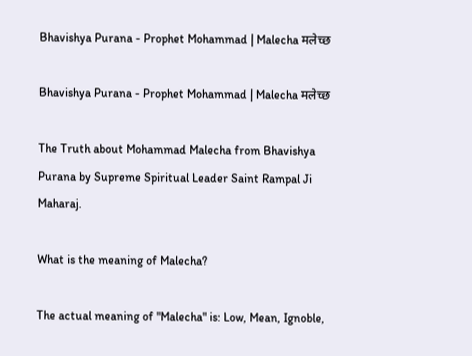Bhavishya Purana - Prophet Mohammad | Malecha मलेच्छ

Bhavishya Purana - Prophet Mohammad | Malecha मलेच्छ

The Truth about Mohammad Malecha from Bhavishya Purana by Supreme Spiritual Leader Saint Rampal Ji Maharaj.

What is the meaning of Malecha?

The actual meaning of "Malecha" is: Low, Mean, Ignoble,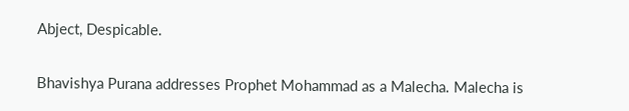Abject, Despicable.

Bhavishya Purana addresses Prophet Mohammad as a Malecha. Malecha is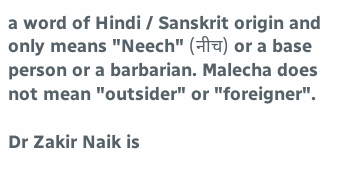a word of Hindi / Sanskrit origin and only means "Neech" (नीच) or a base person or a barbarian. Malecha does not mean "outsider" or "foreigner".

Dr Zakir Naik is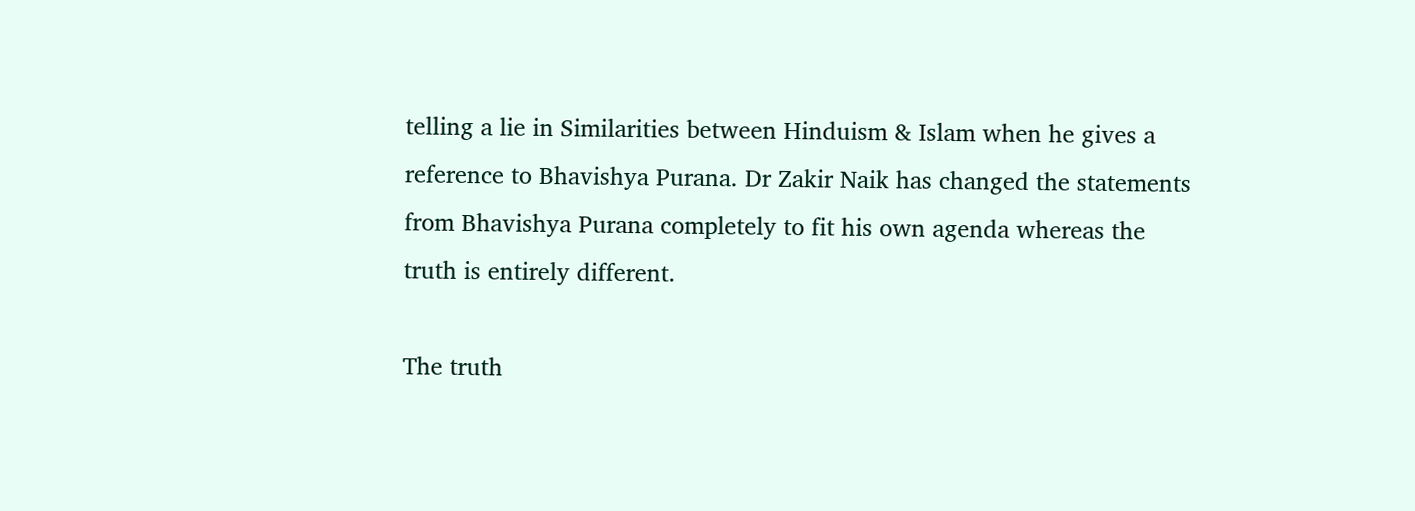telling a lie in Similarities between Hinduism & Islam when he gives a reference to Bhavishya Purana. Dr Zakir Naik has changed the statements from Bhavishya Purana completely to fit his own agenda whereas the truth is entirely different.

The truth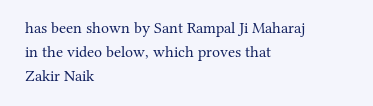has been shown by Sant Rampal Ji Maharaj in the video below, which proves that Zakir Naik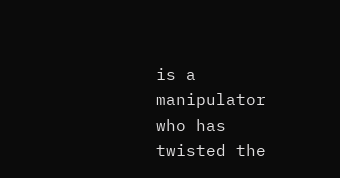is a manipulator who has twisted the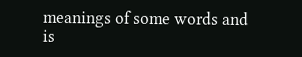meanings of some words and is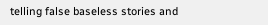telling false baseless stories and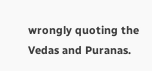wrongly quoting the Vedas and Puranas.